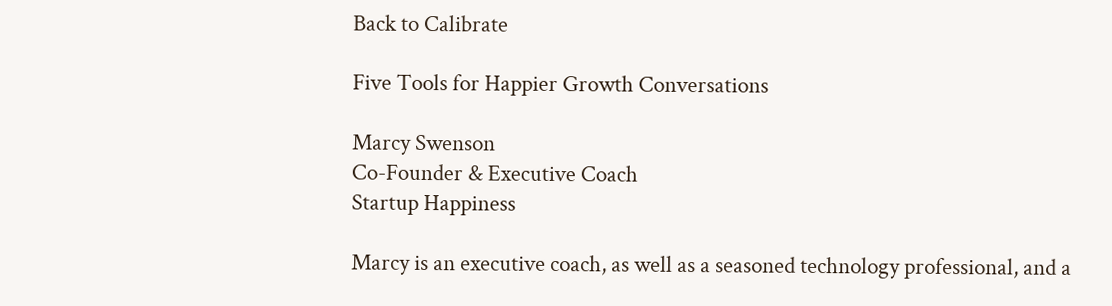Back to Calibrate

Five Tools for Happier Growth Conversations

Marcy Swenson
Co-Founder & Executive Coach
Startup Happiness

Marcy is an executive coach, as well as a seasoned technology professional, and a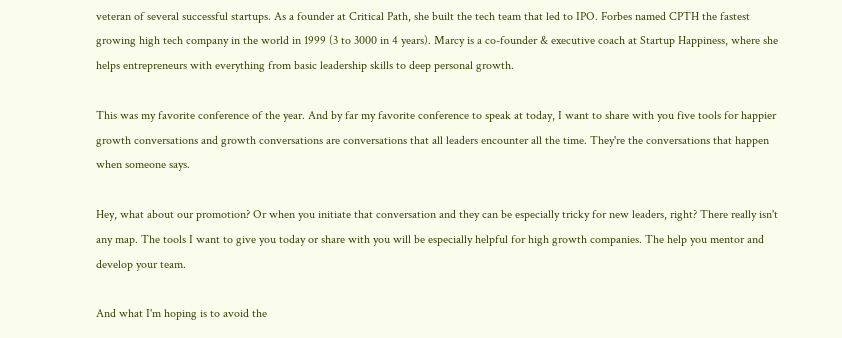veteran of several successful startups. As a founder at Critical Path, she built the tech team that led to IPO. Forbes named CPTH the fastest growing high tech company in the world in 1999 (3 to 3000 in 4 years). Marcy is a co-founder & executive coach at Startup Happiness, where she helps entrepreneurs with everything from basic leadership skills to deep personal growth.

This was my favorite conference of the year. And by far my favorite conference to speak at today, I want to share with you five tools for happier growth conversations and growth conversations are conversations that all leaders encounter all the time. They're the conversations that happen when someone says.

Hey, what about our promotion? Or when you initiate that conversation and they can be especially tricky for new leaders, right? There really isn't any map. The tools I want to give you today or share with you will be especially helpful for high growth companies. The help you mentor and develop your team.

And what I'm hoping is to avoid the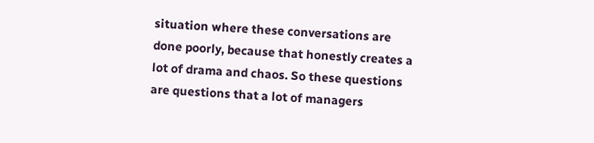situation where these conversations are done poorly, because that honestly creates a lot of drama and chaos. So these questions are questions that a lot of managers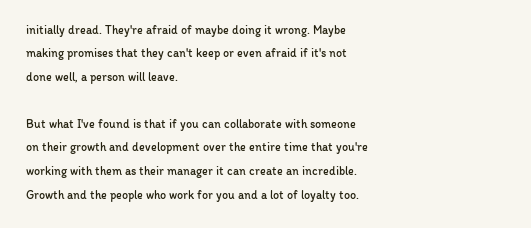initially dread. They're afraid of maybe doing it wrong. Maybe making promises that they can't keep or even afraid if it's not done well, a person will leave.

But what I've found is that if you can collaborate with someone on their growth and development over the entire time that you're working with them as their manager it can create an incredible. Growth and the people who work for you and a lot of loyalty too.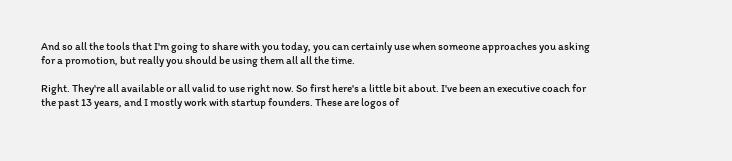And so all the tools that I'm going to share with you today, you can certainly use when someone approaches you asking for a promotion, but really you should be using them all all the time.

Right. They're all available or all valid to use right now. So first here's a little bit about. I've been an executive coach for the past 13 years, and I mostly work with startup founders. These are logos of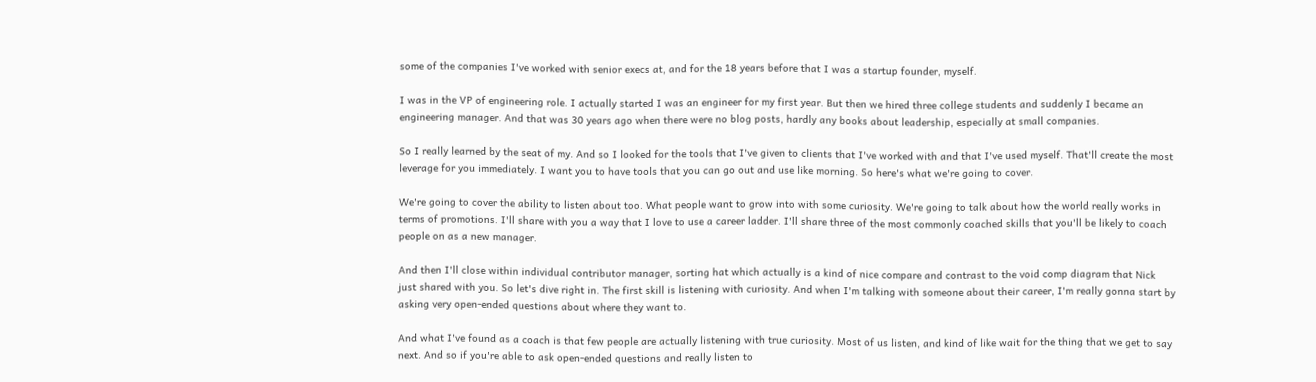some of the companies I've worked with senior execs at, and for the 18 years before that I was a startup founder, myself.

I was in the VP of engineering role. I actually started I was an engineer for my first year. But then we hired three college students and suddenly I became an engineering manager. And that was 30 years ago when there were no blog posts, hardly any books about leadership, especially at small companies.

So I really learned by the seat of my. And so I looked for the tools that I've given to clients that I've worked with and that I've used myself. That'll create the most leverage for you immediately. I want you to have tools that you can go out and use like morning. So here's what we're going to cover.

We're going to cover the ability to listen about too. What people want to grow into with some curiosity. We're going to talk about how the world really works in terms of promotions. I'll share with you a way that I love to use a career ladder. I'll share three of the most commonly coached skills that you'll be likely to coach people on as a new manager.

And then I'll close within individual contributor manager, sorting hat which actually is a kind of nice compare and contrast to the void comp diagram that Nick just shared with you. So let's dive right in. The first skill is listening with curiosity. And when I'm talking with someone about their career, I'm really gonna start by asking very open-ended questions about where they want to.

And what I've found as a coach is that few people are actually listening with true curiosity. Most of us listen, and kind of like wait for the thing that we get to say next. And so if you're able to ask open-ended questions and really listen to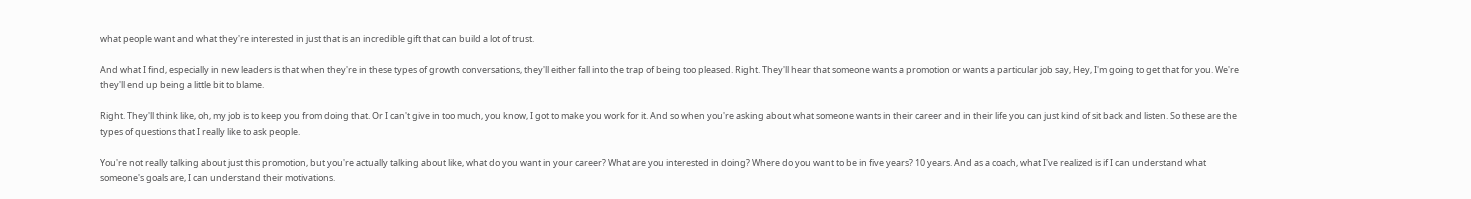what people want and what they're interested in just that is an incredible gift that can build a lot of trust.

And what I find, especially in new leaders is that when they're in these types of growth conversations, they'll either fall into the trap of being too pleased. Right. They'll hear that someone wants a promotion or wants a particular job say, Hey, I'm going to get that for you. We're they'll end up being a little bit to blame.

Right. They'll think like, oh, my job is to keep you from doing that. Or I can't give in too much, you know, I got to make you work for it. And so when you're asking about what someone wants in their career and in their life you can just kind of sit back and listen. So these are the types of questions that I really like to ask people.

You're not really talking about just this promotion, but you're actually talking about like, what do you want in your career? What are you interested in doing? Where do you want to be in five years? 10 years. And as a coach, what I've realized is if I can understand what someone's goals are, I can understand their motivations.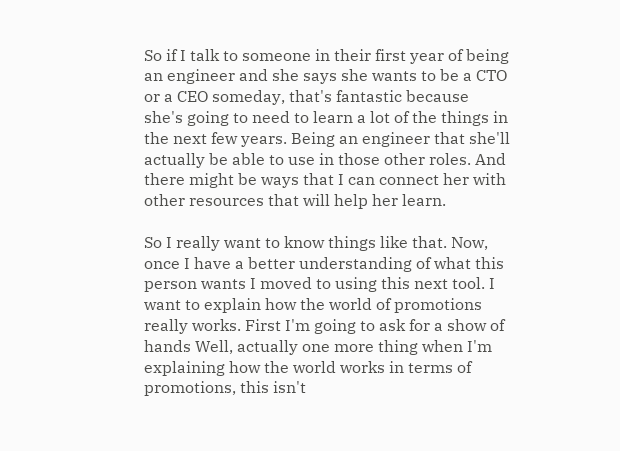So if I talk to someone in their first year of being an engineer and she says she wants to be a CTO or a CEO someday, that's fantastic because she's going to need to learn a lot of the things in the next few years. Being an engineer that she'll actually be able to use in those other roles. And there might be ways that I can connect her with other resources that will help her learn.

So I really want to know things like that. Now, once I have a better understanding of what this person wants I moved to using this next tool. I want to explain how the world of promotions really works. First I'm going to ask for a show of hands Well, actually one more thing when I'm explaining how the world works in terms of promotions, this isn't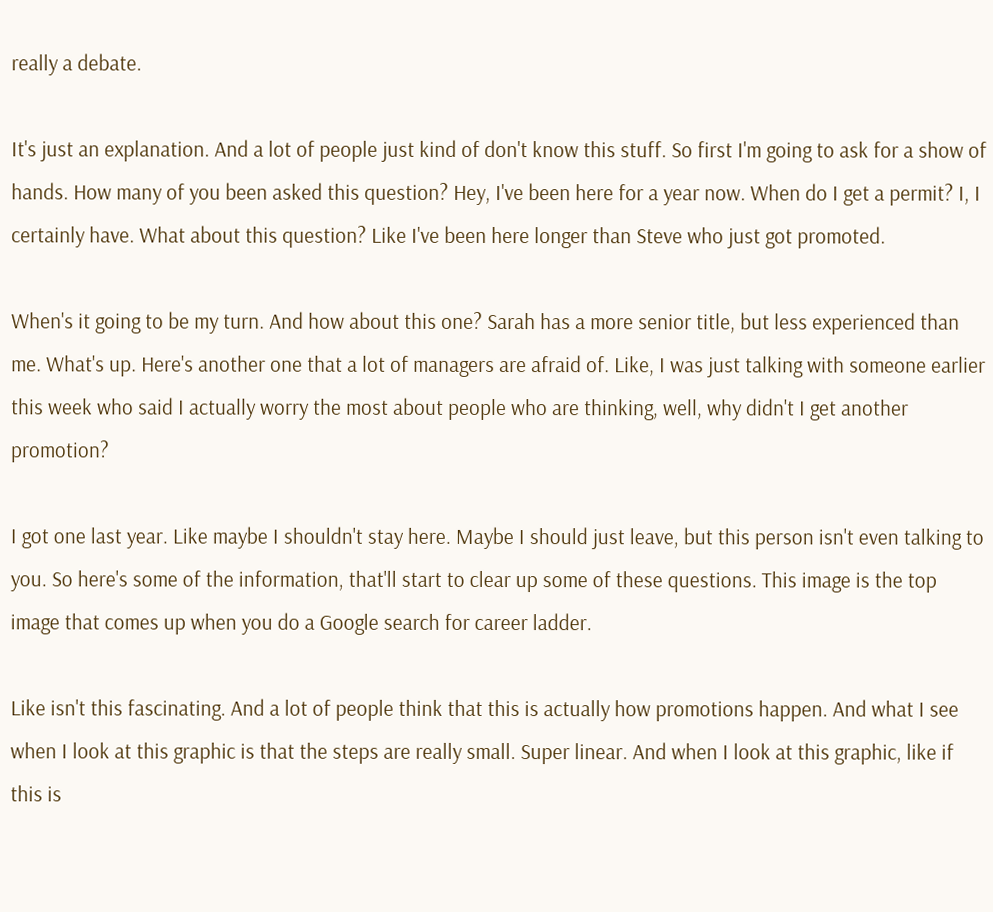really a debate.

It's just an explanation. And a lot of people just kind of don't know this stuff. So first I'm going to ask for a show of hands. How many of you been asked this question? Hey, I've been here for a year now. When do I get a permit? I, I certainly have. What about this question? Like I've been here longer than Steve who just got promoted.

When's it going to be my turn. And how about this one? Sarah has a more senior title, but less experienced than me. What's up. Here's another one that a lot of managers are afraid of. Like, I was just talking with someone earlier this week who said I actually worry the most about people who are thinking, well, why didn't I get another promotion?

I got one last year. Like maybe I shouldn't stay here. Maybe I should just leave, but this person isn't even talking to you. So here's some of the information, that'll start to clear up some of these questions. This image is the top image that comes up when you do a Google search for career ladder.

Like isn't this fascinating. And a lot of people think that this is actually how promotions happen. And what I see when I look at this graphic is that the steps are really small. Super linear. And when I look at this graphic, like if this is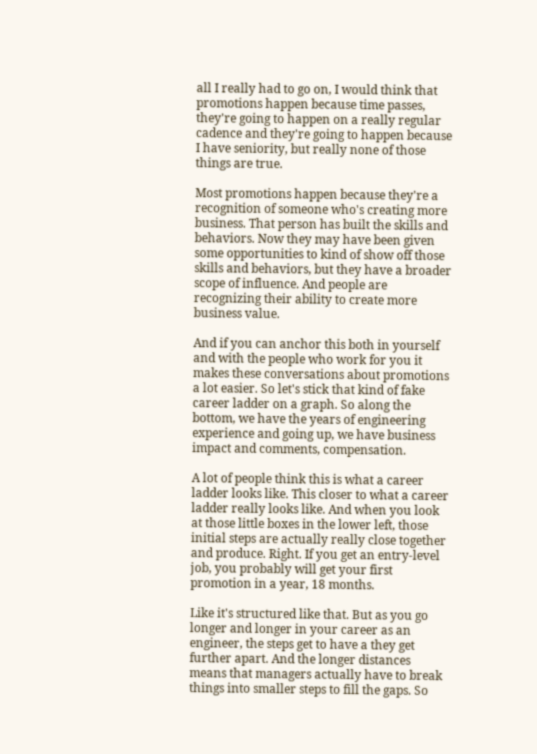all I really had to go on, I would think that promotions happen because time passes, they're going to happen on a really regular cadence and they're going to happen because I have seniority, but really none of those things are true.

Most promotions happen because they're a recognition of someone who's creating more business. That person has built the skills and behaviors. Now they may have been given some opportunities to kind of show off those skills and behaviors, but they have a broader scope of influence. And people are recognizing their ability to create more business value.

And if you can anchor this both in yourself and with the people who work for you it makes these conversations about promotions a lot easier. So let's stick that kind of fake career ladder on a graph. So along the bottom, we have the years of engineering experience and going up, we have business impact and comments, compensation.

A lot of people think this is what a career ladder looks like. This closer to what a career ladder really looks like. And when you look at those little boxes in the lower left, those initial steps are actually really close together and produce. Right. If you get an entry-level job, you probably will get your first promotion in a year, 18 months.

Like it's structured like that. But as you go longer and longer in your career as an engineer, the steps get to have a they get further apart. And the longer distances means that managers actually have to break things into smaller steps to fill the gaps. So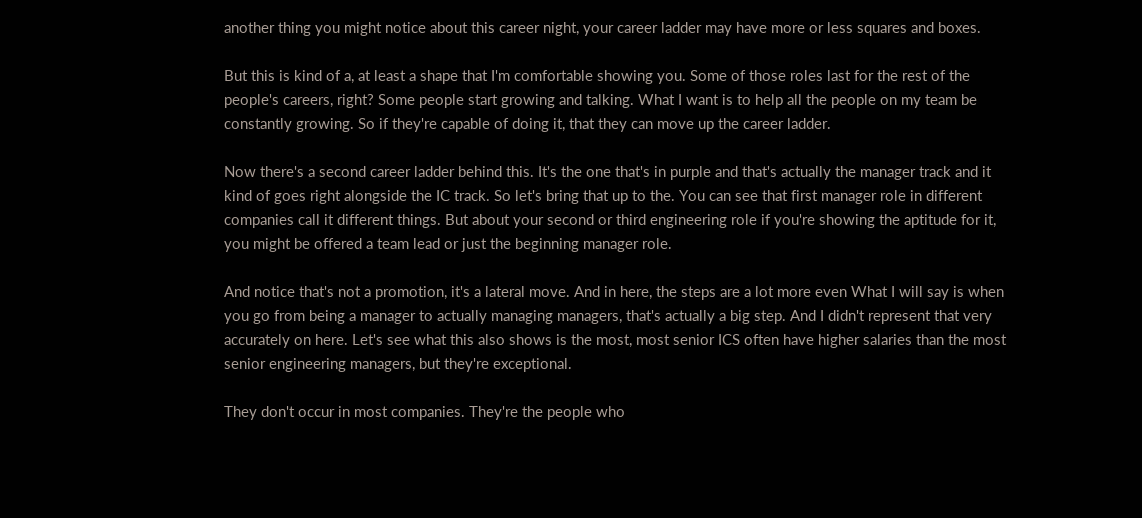another thing you might notice about this career night, your career ladder may have more or less squares and boxes.

But this is kind of a, at least a shape that I'm comfortable showing you. Some of those roles last for the rest of the people's careers, right? Some people start growing and talking. What I want is to help all the people on my team be constantly growing. So if they're capable of doing it, that they can move up the career ladder.

Now there's a second career ladder behind this. It's the one that's in purple and that's actually the manager track and it kind of goes right alongside the IC track. So let's bring that up to the. You can see that first manager role in different companies call it different things. But about your second or third engineering role if you're showing the aptitude for it, you might be offered a team lead or just the beginning manager role.

And notice that's not a promotion, it's a lateral move. And in here, the steps are a lot more even What I will say is when you go from being a manager to actually managing managers, that's actually a big step. And I didn't represent that very accurately on here. Let's see what this also shows is the most, most senior ICS often have higher salaries than the most senior engineering managers, but they're exceptional.

They don't occur in most companies. They're the people who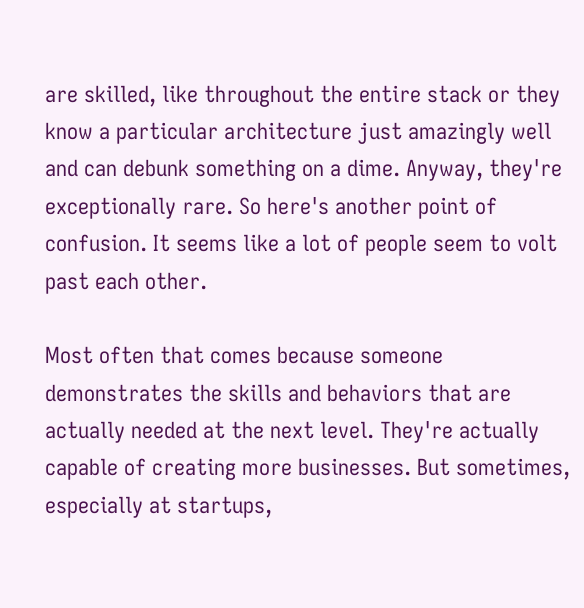are skilled, like throughout the entire stack or they know a particular architecture just amazingly well and can debunk something on a dime. Anyway, they're exceptionally rare. So here's another point of confusion. It seems like a lot of people seem to volt past each other.

Most often that comes because someone demonstrates the skills and behaviors that are actually needed at the next level. They're actually capable of creating more businesses. But sometimes, especially at startups,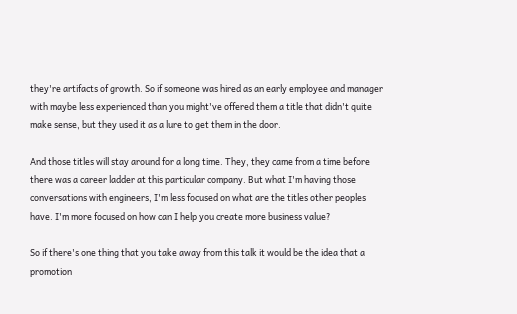they're artifacts of growth. So if someone was hired as an early employee and manager with maybe less experienced than you might've offered them a title that didn't quite make sense, but they used it as a lure to get them in the door.

And those titles will stay around for a long time. They, they came from a time before there was a career ladder at this particular company. But what I'm having those conversations with engineers, I'm less focused on what are the titles other peoples have. I'm more focused on how can I help you create more business value?

So if there's one thing that you take away from this talk it would be the idea that a promotion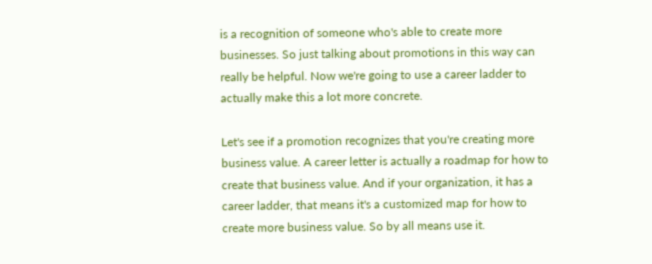is a recognition of someone who's able to create more businesses. So just talking about promotions in this way can really be helpful. Now we're going to use a career ladder to actually make this a lot more concrete.

Let's see if a promotion recognizes that you're creating more business value. A career letter is actually a roadmap for how to create that business value. And if your organization, it has a career ladder, that means it's a customized map for how to create more business value. So by all means use it.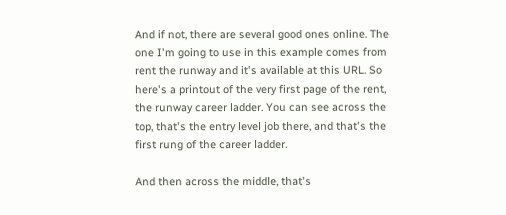And if not, there are several good ones online. The one I'm going to use in this example comes from rent the runway and it's available at this URL. So here's a printout of the very first page of the rent, the runway career ladder. You can see across the top, that's the entry level job there, and that's the first rung of the career ladder.

And then across the middle, that's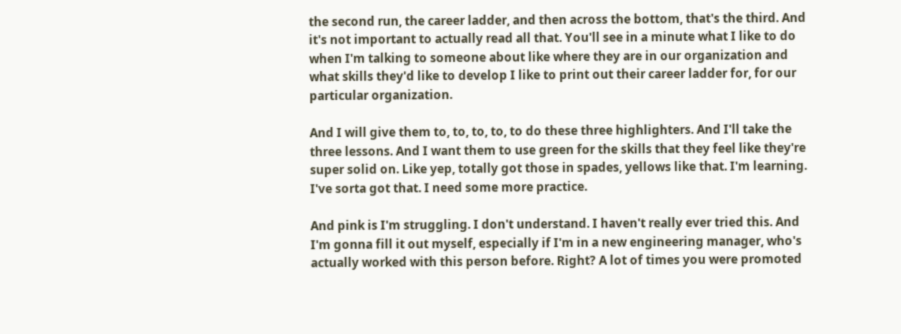the second run, the career ladder, and then across the bottom, that's the third. And it's not important to actually read all that. You'll see in a minute what I like to do when I'm talking to someone about like where they are in our organization and what skills they'd like to develop I like to print out their career ladder for, for our particular organization.

And I will give them to, to, to, to, to do these three highlighters. And I'll take the three lessons. And I want them to use green for the skills that they feel like they're super solid on. Like yep, totally got those in spades, yellows like that. I'm learning. I've sorta got that. I need some more practice.

And pink is I'm struggling. I don't understand. I haven't really ever tried this. And I'm gonna fill it out myself, especially if I'm in a new engineering manager, who's actually worked with this person before. Right? A lot of times you were promoted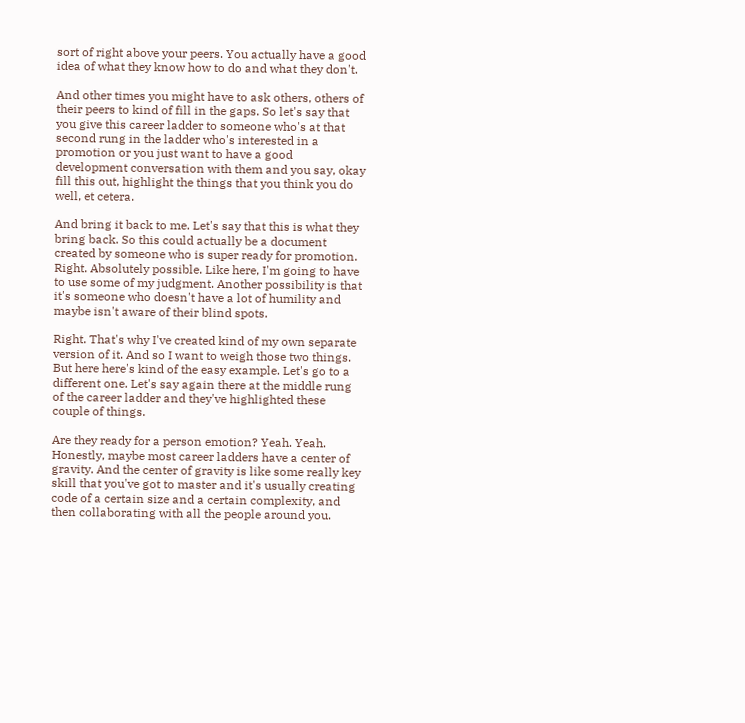sort of right above your peers. You actually have a good idea of what they know how to do and what they don't.

And other times you might have to ask others, others of their peers to kind of fill in the gaps. So let's say that you give this career ladder to someone who's at that second rung in the ladder who's interested in a promotion or you just want to have a good development conversation with them and you say, okay fill this out, highlight the things that you think you do well, et cetera.

And bring it back to me. Let's say that this is what they bring back. So this could actually be a document created by someone who is super ready for promotion. Right. Absolutely possible. Like here, I'm going to have to use some of my judgment. Another possibility is that it's someone who doesn't have a lot of humility and maybe isn't aware of their blind spots.

Right. That's why I've created kind of my own separate version of it. And so I want to weigh those two things. But here here's kind of the easy example. Let's go to a different one. Let's say again there at the middle rung of the career ladder and they've highlighted these couple of things.

Are they ready for a person emotion? Yeah. Yeah. Honestly, maybe most career ladders have a center of gravity. And the center of gravity is like some really key skill that you've got to master and it's usually creating code of a certain size and a certain complexity, and then collaborating with all the people around you.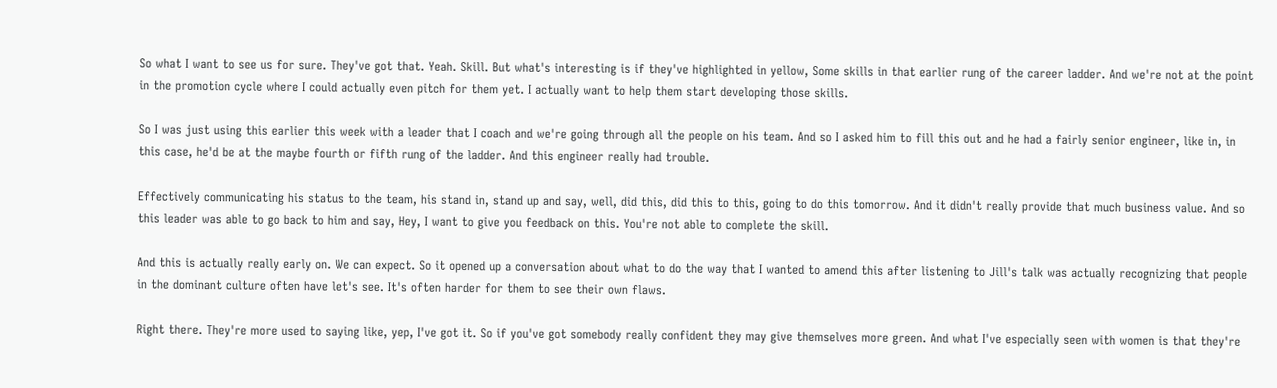So what I want to see us for sure. They've got that. Yeah. Skill. But what's interesting is if they've highlighted in yellow, Some skills in that earlier rung of the career ladder. And we're not at the point in the promotion cycle where I could actually even pitch for them yet. I actually want to help them start developing those skills.

So I was just using this earlier this week with a leader that I coach and we're going through all the people on his team. And so I asked him to fill this out and he had a fairly senior engineer, like in, in this case, he'd be at the maybe fourth or fifth rung of the ladder. And this engineer really had trouble.

Effectively communicating his status to the team, his stand in, stand up and say, well, did this, did this to this, going to do this tomorrow. And it didn't really provide that much business value. And so this leader was able to go back to him and say, Hey, I want to give you feedback on this. You're not able to complete the skill.

And this is actually really early on. We can expect. So it opened up a conversation about what to do the way that I wanted to amend this after listening to Jill's talk was actually recognizing that people in the dominant culture often have let's see. It's often harder for them to see their own flaws.

Right there. They're more used to saying like, yep, I've got it. So if you've got somebody really confident they may give themselves more green. And what I've especially seen with women is that they're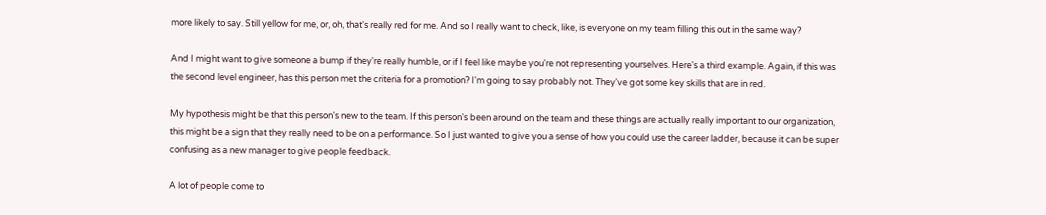more likely to say. Still yellow for me, or, oh, that's really red for me. And so I really want to check, like, is everyone on my team filling this out in the same way?

And I might want to give someone a bump if they're really humble, or if I feel like maybe you're not representing yourselves. Here's a third example. Again, if this was the second level engineer, has this person met the criteria for a promotion? I'm going to say probably not. They've got some key skills that are in red.

My hypothesis might be that this person's new to the team. If this person's been around on the team and these things are actually really important to our organization, this might be a sign that they really need to be on a performance. So I just wanted to give you a sense of how you could use the career ladder, because it can be super confusing as a new manager to give people feedback.

A lot of people come to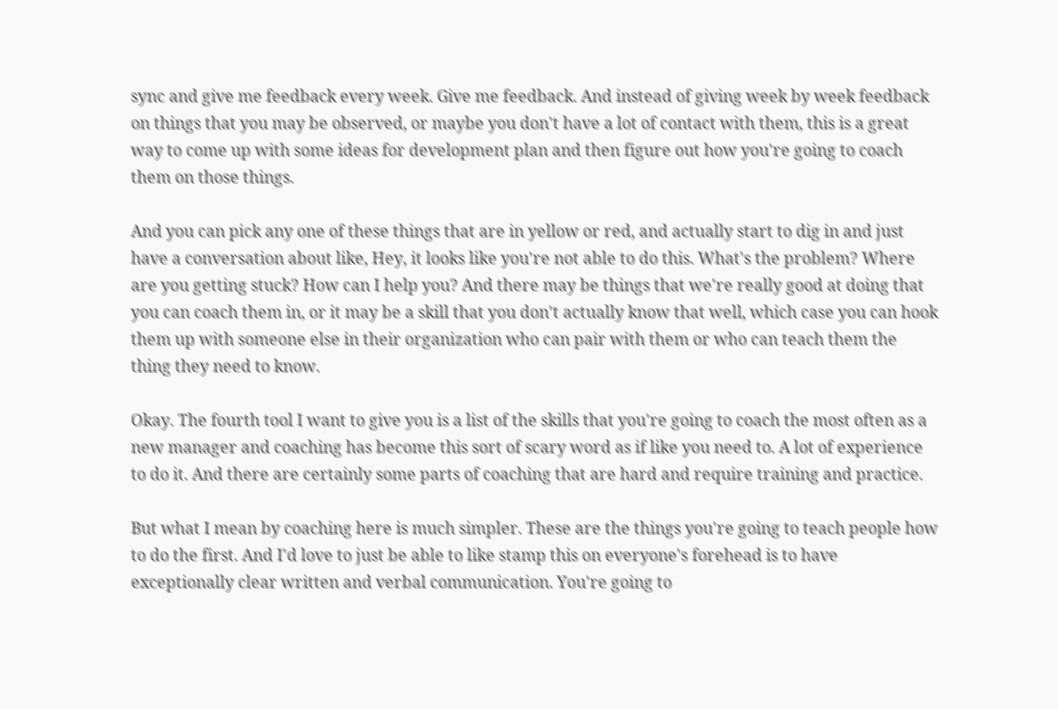sync and give me feedback every week. Give me feedback. And instead of giving week by week feedback on things that you may be observed, or maybe you don't have a lot of contact with them, this is a great way to come up with some ideas for development plan and then figure out how you're going to coach them on those things.

And you can pick any one of these things that are in yellow or red, and actually start to dig in and just have a conversation about like, Hey, it looks like you're not able to do this. What's the problem? Where are you getting stuck? How can I help you? And there may be things that we're really good at doing that you can coach them in, or it may be a skill that you don't actually know that well, which case you can hook them up with someone else in their organization who can pair with them or who can teach them the thing they need to know.

Okay. The fourth tool I want to give you is a list of the skills that you're going to coach the most often as a new manager and coaching has become this sort of scary word as if like you need to. A lot of experience to do it. And there are certainly some parts of coaching that are hard and require training and practice.

But what I mean by coaching here is much simpler. These are the things you're going to teach people how to do the first. And I'd love to just be able to like stamp this on everyone's forehead is to have exceptionally clear written and verbal communication. You're going to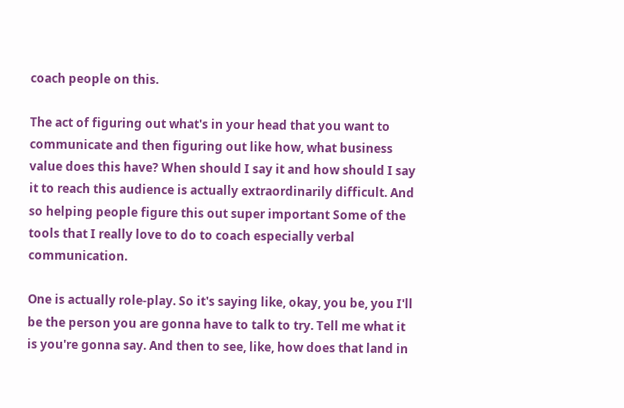coach people on this.

The act of figuring out what's in your head that you want to communicate and then figuring out like how, what business value does this have? When should I say it and how should I say it to reach this audience is actually extraordinarily difficult. And so helping people figure this out super important Some of the tools that I really love to do to coach especially verbal communication.

One is actually role-play. So it's saying like, okay, you be, you I'll be the person you are gonna have to talk to try. Tell me what it is you're gonna say. And then to see, like, how does that land in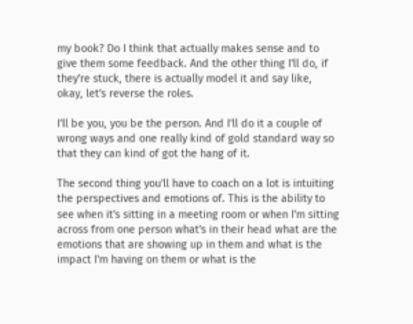my book? Do I think that actually makes sense and to give them some feedback. And the other thing I'll do, if they're stuck, there is actually model it and say like, okay, let's reverse the roles.

I'll be you, you be the person. And I'll do it a couple of wrong ways and one really kind of gold standard way so that they can kind of got the hang of it.

The second thing you'll have to coach on a lot is intuiting the perspectives and emotions of. This is the ability to see when it's sitting in a meeting room or when I'm sitting across from one person what's in their head what are the emotions that are showing up in them and what is the impact I'm having on them or what is the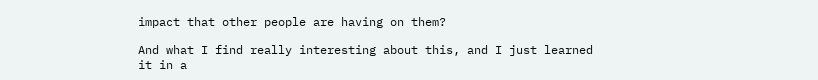impact that other people are having on them?

And what I find really interesting about this, and I just learned it in a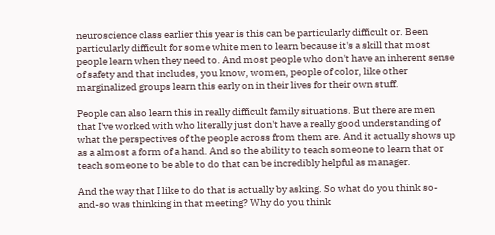neuroscience class earlier this year is this can be particularly difficult or. Been particularly difficult for some white men to learn because it's a skill that most people learn when they need to. And most people who don't have an inherent sense of safety and that includes, you know, women, people of color, like other marginalized groups learn this early on in their lives for their own stuff.

People can also learn this in really difficult family situations. But there are men that I've worked with who literally just don't have a really good understanding of what the perspectives of the people across from them are. And it actually shows up as a almost a form of a hand. And so the ability to teach someone to learn that or teach someone to be able to do that can be incredibly helpful as manager.

And the way that I like to do that is actually by asking. So what do you think so-and-so was thinking in that meeting? Why do you think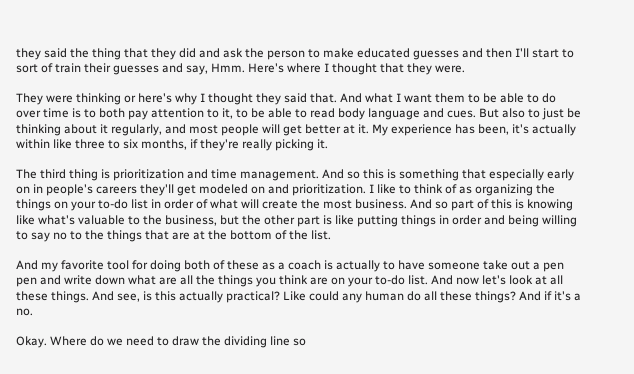they said the thing that they did and ask the person to make educated guesses and then I'll start to sort of train their guesses and say, Hmm. Here's where I thought that they were.

They were thinking or here's why I thought they said that. And what I want them to be able to do over time is to both pay attention to it, to be able to read body language and cues. But also to just be thinking about it regularly, and most people will get better at it. My experience has been, it's actually within like three to six months, if they're really picking it.

The third thing is prioritization and time management. And so this is something that especially early on in people's careers they'll get modeled on and prioritization. I like to think of as organizing the things on your to-do list in order of what will create the most business. And so part of this is knowing like what's valuable to the business, but the other part is like putting things in order and being willing to say no to the things that are at the bottom of the list.

And my favorite tool for doing both of these as a coach is actually to have someone take out a pen pen and write down what are all the things you think are on your to-do list. And now let's look at all these things. And see, is this actually practical? Like could any human do all these things? And if it's a no.

Okay. Where do we need to draw the dividing line so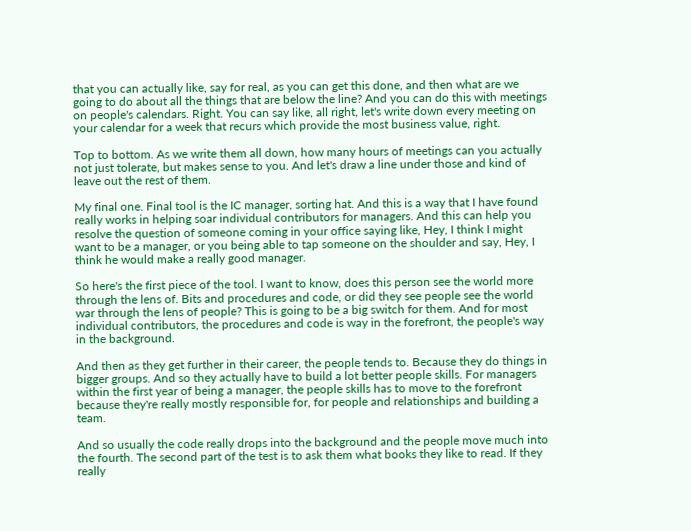that you can actually like, say for real, as you can get this done, and then what are we going to do about all the things that are below the line? And you can do this with meetings on people's calendars. Right. You can say like, all right, let's write down every meeting on your calendar for a week that recurs which provide the most business value, right.

Top to bottom. As we write them all down, how many hours of meetings can you actually not just tolerate, but makes sense to you. And let's draw a line under those and kind of leave out the rest of them.

My final one. Final tool is the IC manager, sorting hat. And this is a way that I have found really works in helping soar individual contributors for managers. And this can help you resolve the question of someone coming in your office saying like, Hey, I think I might want to be a manager, or you being able to tap someone on the shoulder and say, Hey, I think he would make a really good manager.

So here's the first piece of the tool. I want to know, does this person see the world more through the lens of. Bits and procedures and code, or did they see people see the world war through the lens of people? This is going to be a big switch for them. And for most individual contributors, the procedures and code is way in the forefront, the people's way in the background.

And then as they get further in their career, the people tends to. Because they do things in bigger groups. And so they actually have to build a lot better people skills. For managers within the first year of being a manager, the people skills has to move to the forefront because they're really mostly responsible for, for people and relationships and building a team.

And so usually the code really drops into the background and the people move much into the fourth. The second part of the test is to ask them what books they like to read. If they really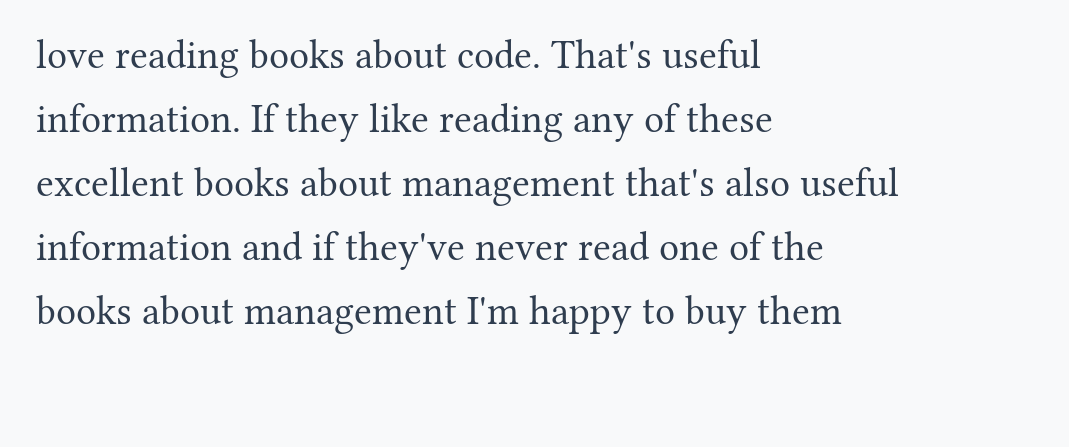love reading books about code. That's useful information. If they like reading any of these excellent books about management that's also useful information and if they've never read one of the books about management I'm happy to buy them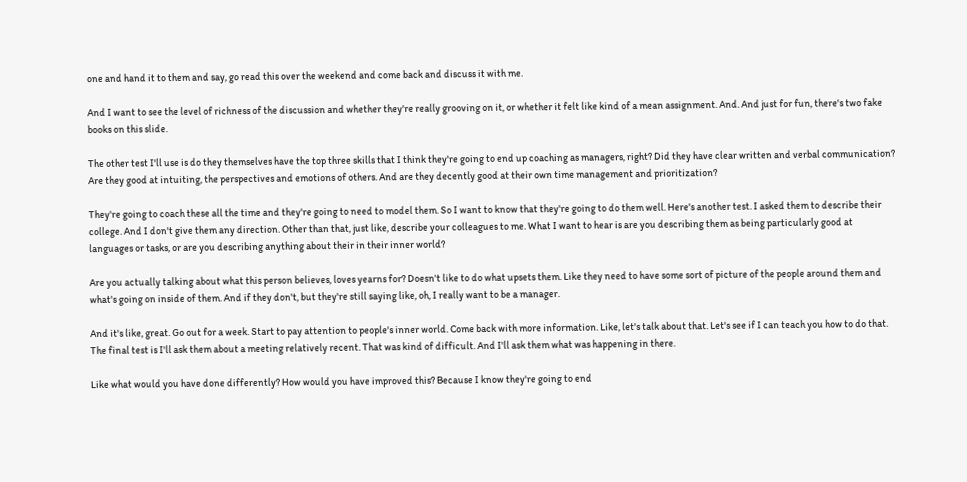one and hand it to them and say, go read this over the weekend and come back and discuss it with me.

And I want to see the level of richness of the discussion and whether they're really grooving on it, or whether it felt like kind of a mean assignment. And. And just for fun, there's two fake books on this slide.

The other test I'll use is do they themselves have the top three skills that I think they're going to end up coaching as managers, right? Did they have clear written and verbal communication? Are they good at intuiting, the perspectives and emotions of others. And are they decently good at their own time management and prioritization?

They're going to coach these all the time and they're going to need to model them. So I want to know that they're going to do them well. Here's another test. I asked them to describe their college. And I don't give them any direction. Other than that, just like, describe your colleagues to me. What I want to hear is are you describing them as being particularly good at languages or tasks, or are you describing anything about their in their inner world?

Are you actually talking about what this person believes, loves yearns for? Doesn't like to do what upsets them. Like they need to have some sort of picture of the people around them and what's going on inside of them. And if they don't, but they're still saying like, oh, I really want to be a manager.

And it's like, great. Go out for a week. Start to pay attention to people's inner world. Come back with more information. Like, let's talk about that. Let's see if I can teach you how to do that. The final test is I'll ask them about a meeting relatively recent. That was kind of difficult. And I'll ask them what was happening in there.

Like what would you have done differently? How would you have improved this? Because I know they're going to end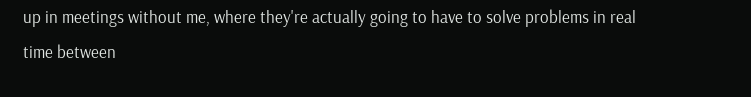up in meetings without me, where they're actually going to have to solve problems in real time between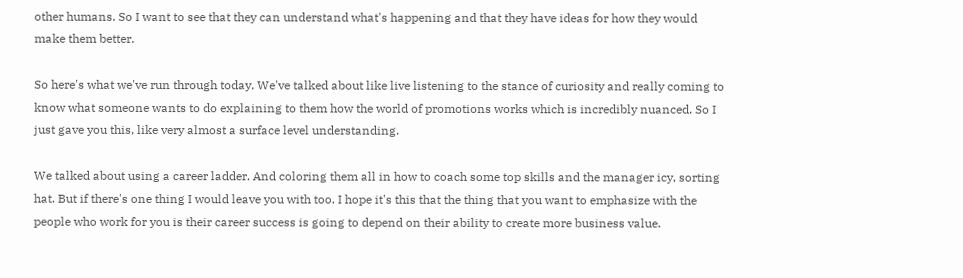other humans. So I want to see that they can understand what's happening and that they have ideas for how they would make them better.

So here's what we've run through today. We've talked about like live listening to the stance of curiosity and really coming to know what someone wants to do explaining to them how the world of promotions works which is incredibly nuanced. So I just gave you this, like very almost a surface level understanding.

We talked about using a career ladder. And coloring them all in how to coach some top skills and the manager icy, sorting hat. But if there's one thing I would leave you with too. I hope it's this that the thing that you want to emphasize with the people who work for you is their career success is going to depend on their ability to create more business value.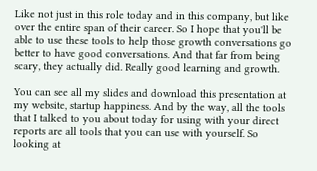Like not just in this role today and in this company, but like over the entire span of their career. So I hope that you'll be able to use these tools to help those growth conversations go better to have good conversations. And that far from being scary, they actually did. Really good learning and growth.

You can see all my slides and download this presentation at my website, startup happiness. And by the way, all the tools that I talked to you about today for using with your direct reports are all tools that you can use with yourself. So looking at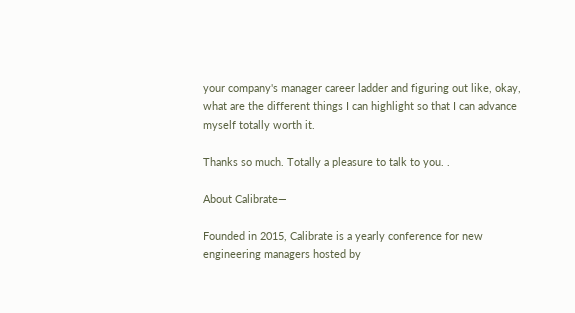your company's manager career ladder and figuring out like, okay, what are the different things I can highlight so that I can advance myself totally worth it.

Thanks so much. Totally a pleasure to talk to you. .

About Calibrate—

Founded in 2015, Calibrate is a yearly conference for new engineering managers hosted by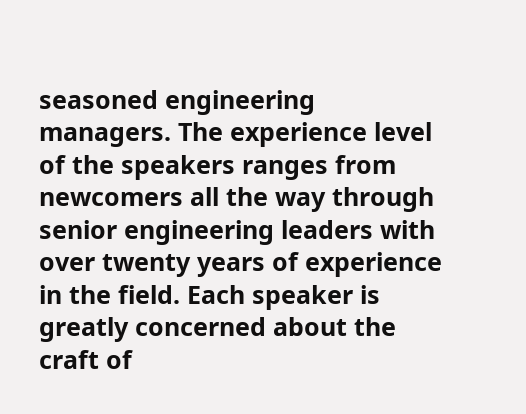seasoned engineering managers. The experience level of the speakers ranges from newcomers all the way through senior engineering leaders with over twenty years of experience in the field. Each speaker is greatly concerned about the craft of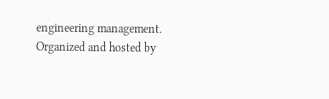engineering management. Organized and hosted by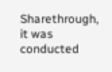Sharethrough, it was conducted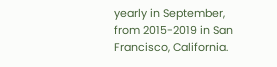yearly in September, from 2015-2019 in San Francisco, California.